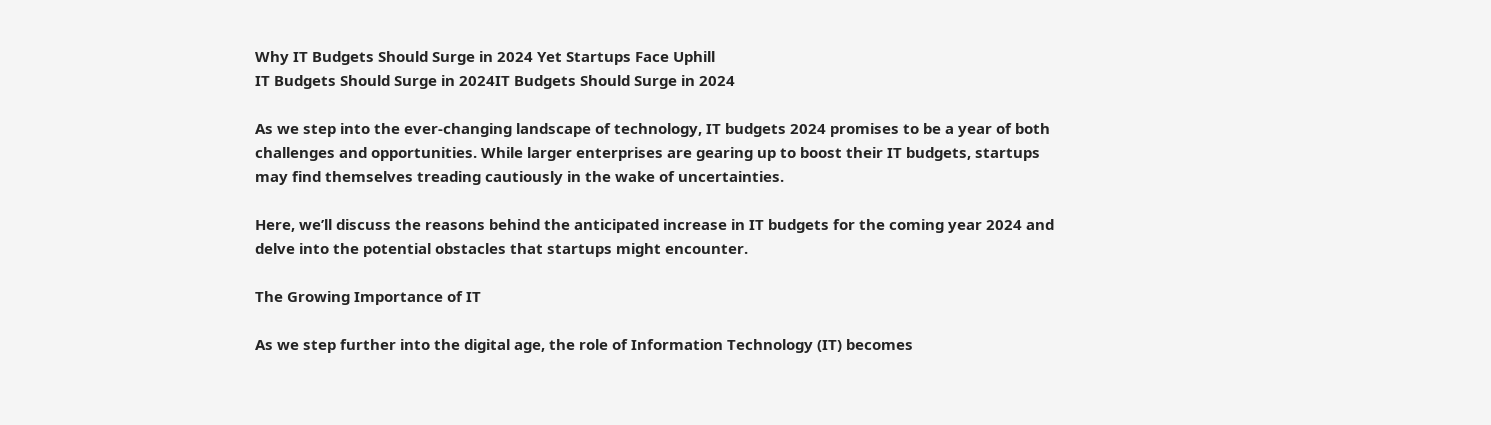Why IT Budgets Should Surge in 2024 Yet Startups Face Uphill
IT Budgets Should Surge in 2024IT Budgets Should Surge in 2024

As we step into the ever-changing landscape of technology, IT budgets 2024 promises to be a year of both challenges and opportunities. While larger enterprises are gearing up to boost their IT budgets, startups may find themselves treading cautiously in the wake of uncertainties.

Here, we’ll discuss the reasons behind the anticipated increase in IT budgets for the coming year 2024 and delve into the potential obstacles that startups might encounter.

The Growing Importance of IT

As we step further into the digital age, the role of Information Technology (IT) becomes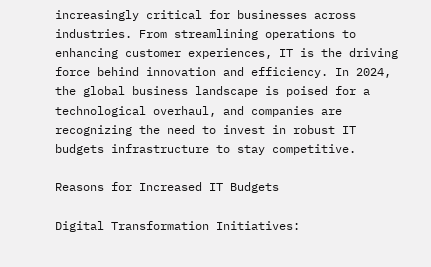increasingly critical for businesses across industries. From streamlining operations to enhancing customer experiences, IT is the driving force behind innovation and efficiency. In 2024, the global business landscape is poised for a technological overhaul, and companies are recognizing the need to invest in robust IT budgets infrastructure to stay competitive.

Reasons for Increased IT Budgets

Digital Transformation Initiatives: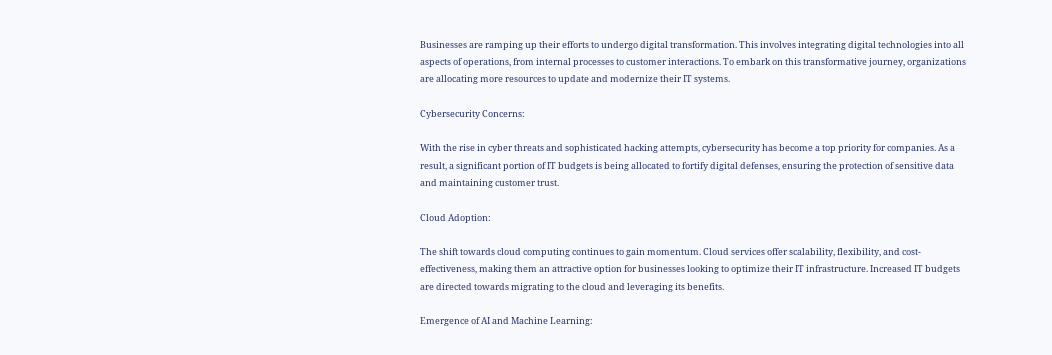Businesses are ramping up their efforts to undergo digital transformation. This involves integrating digital technologies into all aspects of operations, from internal processes to customer interactions. To embark on this transformative journey, organizations are allocating more resources to update and modernize their IT systems.

Cybersecurity Concerns:

With the rise in cyber threats and sophisticated hacking attempts, cybersecurity has become a top priority for companies. As a result, a significant portion of IT budgets is being allocated to fortify digital defenses, ensuring the protection of sensitive data and maintaining customer trust.

Cloud Adoption:

The shift towards cloud computing continues to gain momentum. Cloud services offer scalability, flexibility, and cost-effectiveness, making them an attractive option for businesses looking to optimize their IT infrastructure. Increased IT budgets are directed towards migrating to the cloud and leveraging its benefits.

Emergence of AI and Machine Learning: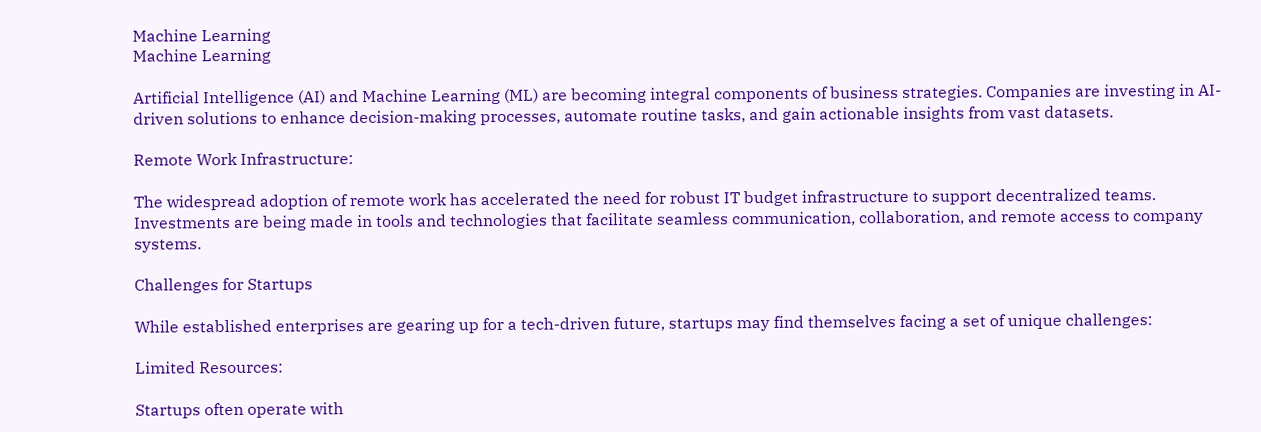Machine Learning
Machine Learning

Artificial Intelligence (AI) and Machine Learning (ML) are becoming integral components of business strategies. Companies are investing in AI-driven solutions to enhance decision-making processes, automate routine tasks, and gain actionable insights from vast datasets.

Remote Work Infrastructure:

The widespread adoption of remote work has accelerated the need for robust IT budget infrastructure to support decentralized teams. Investments are being made in tools and technologies that facilitate seamless communication, collaboration, and remote access to company systems.

Challenges for Startups

While established enterprises are gearing up for a tech-driven future, startups may find themselves facing a set of unique challenges:

Limited Resources:

Startups often operate with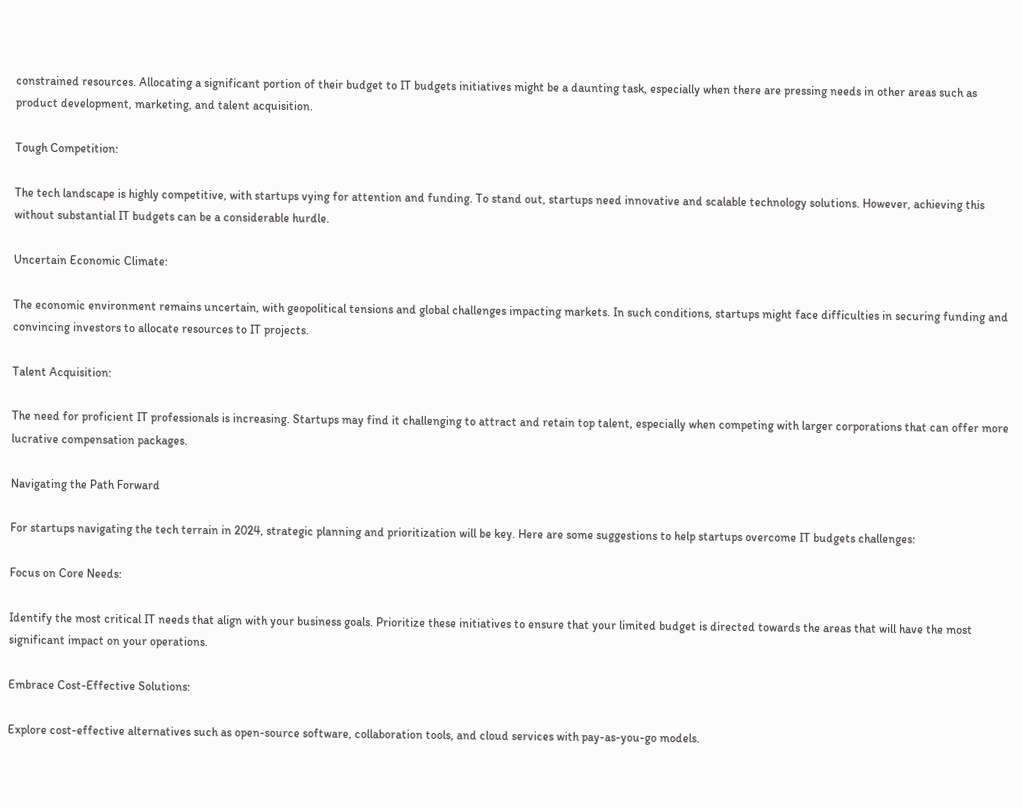constrained resources. Allocating a significant portion of their budget to IT budgets initiatives might be a daunting task, especially when there are pressing needs in other areas such as product development, marketing, and talent acquisition.

Tough Competition:

The tech landscape is highly competitive, with startups vying for attention and funding. To stand out, startups need innovative and scalable technology solutions. However, achieving this without substantial IT budgets can be a considerable hurdle.

Uncertain Economic Climate:

The economic environment remains uncertain, with geopolitical tensions and global challenges impacting markets. In such conditions, startups might face difficulties in securing funding and convincing investors to allocate resources to IT projects.

Talent Acquisition:

The need for proficient IT professionals is increasing. Startups may find it challenging to attract and retain top talent, especially when competing with larger corporations that can offer more lucrative compensation packages.

Navigating the Path Forward

For startups navigating the tech terrain in 2024, strategic planning and prioritization will be key. Here are some suggestions to help startups overcome IT budgets challenges:

Focus on Core Needs:

Identify the most critical IT needs that align with your business goals. Prioritize these initiatives to ensure that your limited budget is directed towards the areas that will have the most significant impact on your operations.

Embrace Cost-Effective Solutions:

Explore cost-effective alternatives such as open-source software, collaboration tools, and cloud services with pay-as-you-go models.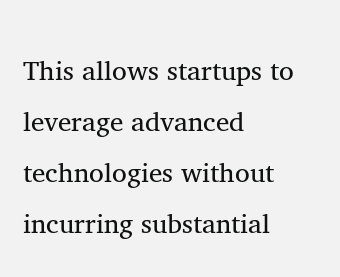This allows startups to leverage advanced technologies without incurring substantial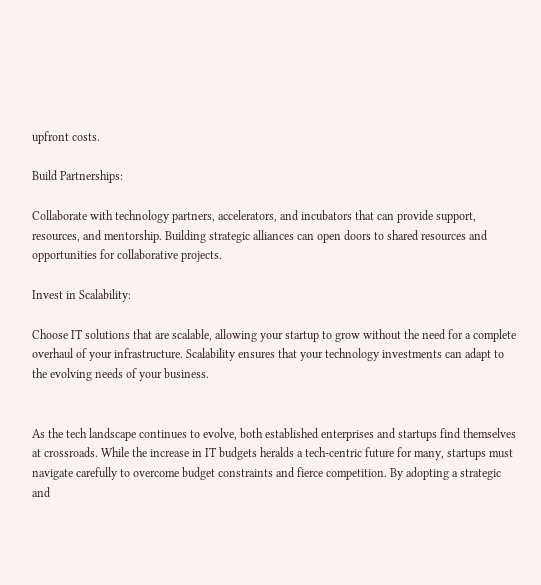upfront costs.

Build Partnerships:

Collaborate with technology partners, accelerators, and incubators that can provide support, resources, and mentorship. Building strategic alliances can open doors to shared resources and opportunities for collaborative projects.

Invest in Scalability:

Choose IT solutions that are scalable, allowing your startup to grow without the need for a complete overhaul of your infrastructure. Scalability ensures that your technology investments can adapt to the evolving needs of your business.


As the tech landscape continues to evolve, both established enterprises and startups find themselves at crossroads. While the increase in IT budgets heralds a tech-centric future for many, startups must navigate carefully to overcome budget constraints and fierce competition. By adopting a strategic and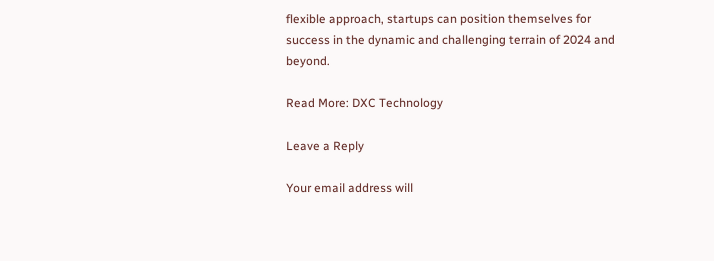flexible approach, startups can position themselves for success in the dynamic and challenging terrain of 2024 and beyond.

Read More: DXC Technology

Leave a Reply

Your email address will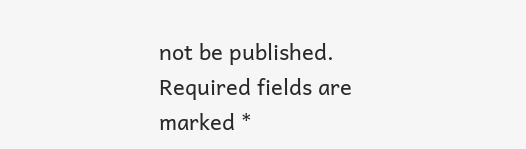not be published. Required fields are marked *